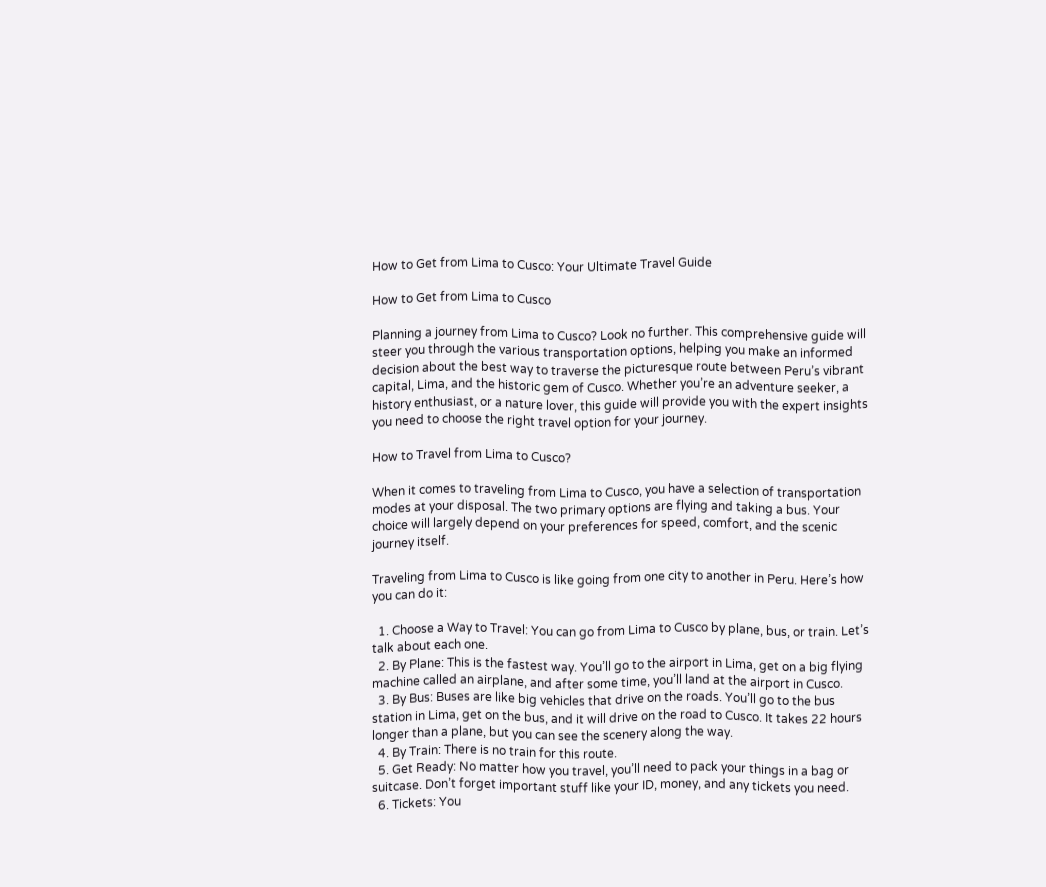How to Get from Lima to Cusco: Your Ultimate Travel Guide

How to Get from Lima to Cusco

Planning a journey from Lima to Cusco? Look no further. This comprehensive guide will steer you through the various transportation options, helping you make an informed decision about the best way to traverse the picturesque route between Peru’s vibrant capital, Lima, and the historic gem of Cusco. Whether you’re an adventure seeker, a history enthusiast, or a nature lover, this guide will provide you with the expert insights you need to choose the right travel option for your journey.

How to Travel from Lima to Cusco?

When it comes to traveling from Lima to Cusco, you have a selection of transportation modes at your disposal. The two primary options are flying and taking a bus. Your choice will largely depend on your preferences for speed, comfort, and the scenic journey itself.

Traveling from Lima to Cusco is like going from one city to another in Peru. Here’s how you can do it:

  1. Choose a Way to Travel: You can go from Lima to Cusco by plane, bus, or train. Let’s talk about each one.
  2. By Plane: This is the fastest way. You’ll go to the airport in Lima, get on a big flying machine called an airplane, and after some time, you’ll land at the airport in Cusco.
  3. By Bus: Buses are like big vehicles that drive on the roads. You’ll go to the bus station in Lima, get on the bus, and it will drive on the road to Cusco. It takes 22 hours longer than a plane, but you can see the scenery along the way.
  4. By Train: There is no train for this route.
  5. Get Ready: No matter how you travel, you’ll need to pack your things in a bag or suitcase. Don’t forget important stuff like your ID, money, and any tickets you need.
  6. Tickets: You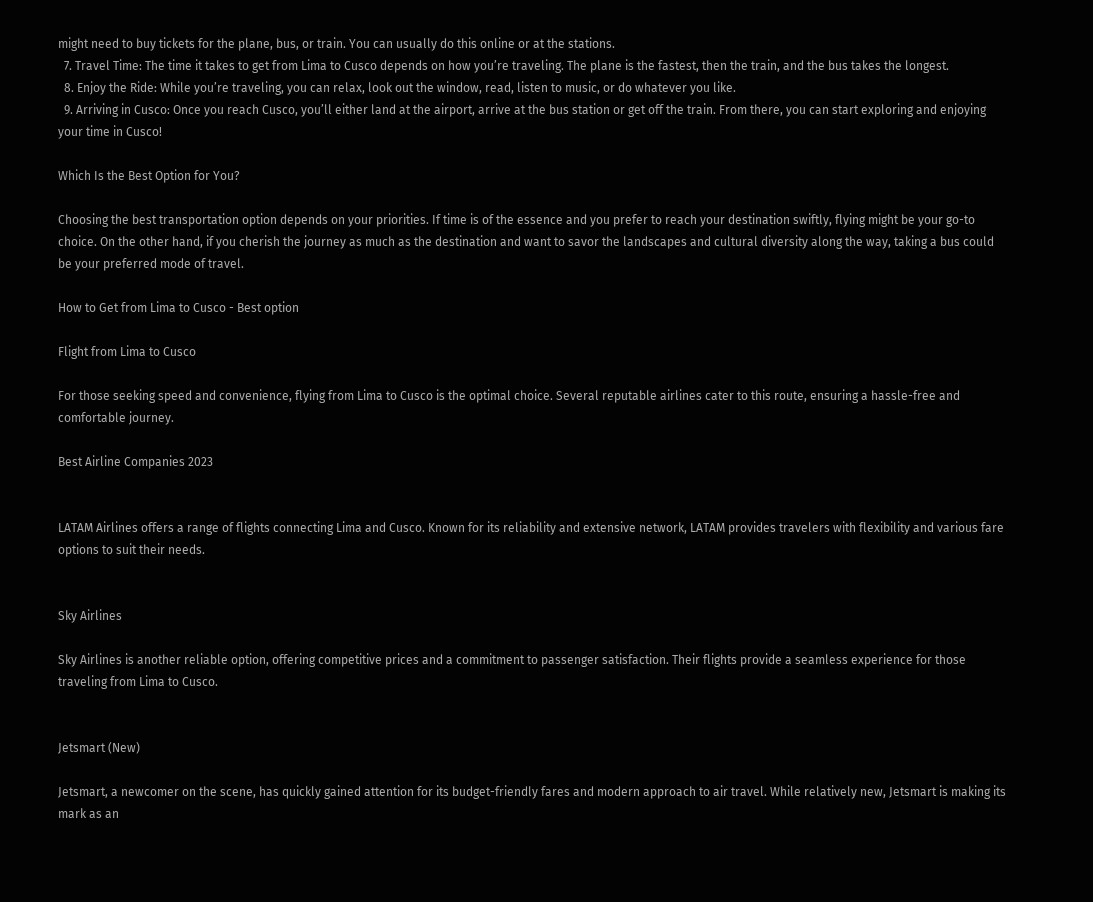might need to buy tickets for the plane, bus, or train. You can usually do this online or at the stations.
  7. Travel Time: The time it takes to get from Lima to Cusco depends on how you’re traveling. The plane is the fastest, then the train, and the bus takes the longest.
  8. Enjoy the Ride: While you’re traveling, you can relax, look out the window, read, listen to music, or do whatever you like.
  9. Arriving in Cusco: Once you reach Cusco, you’ll either land at the airport, arrive at the bus station or get off the train. From there, you can start exploring and enjoying your time in Cusco!

Which Is the Best Option for You?

Choosing the best transportation option depends on your priorities. If time is of the essence and you prefer to reach your destination swiftly, flying might be your go-to choice. On the other hand, if you cherish the journey as much as the destination and want to savor the landscapes and cultural diversity along the way, taking a bus could be your preferred mode of travel.

How to Get from Lima to Cusco - Best option

Flight from Lima to Cusco

For those seeking speed and convenience, flying from Lima to Cusco is the optimal choice. Several reputable airlines cater to this route, ensuring a hassle-free and comfortable journey.

Best Airline Companies 2023


LATAM Airlines offers a range of flights connecting Lima and Cusco. Known for its reliability and extensive network, LATAM provides travelers with flexibility and various fare options to suit their needs.


Sky Airlines

Sky Airlines is another reliable option, offering competitive prices and a commitment to passenger satisfaction. Their flights provide a seamless experience for those traveling from Lima to Cusco.


Jetsmart (New)

Jetsmart, a newcomer on the scene, has quickly gained attention for its budget-friendly fares and modern approach to air travel. While relatively new, Jetsmart is making its mark as an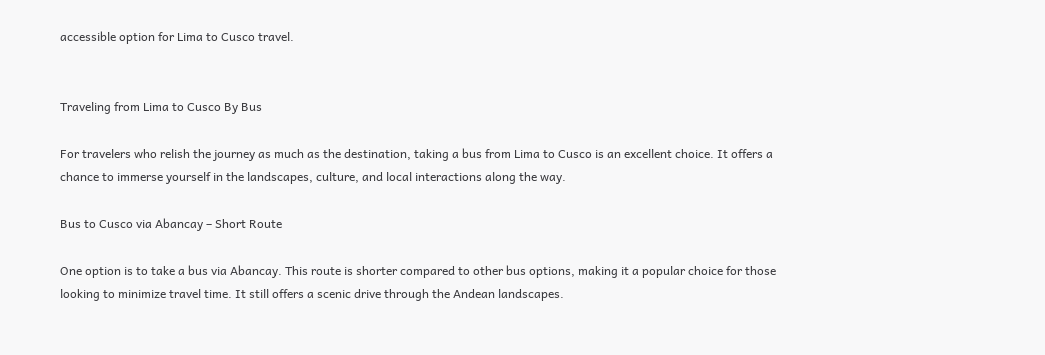accessible option for Lima to Cusco travel.


Traveling from Lima to Cusco By Bus

For travelers who relish the journey as much as the destination, taking a bus from Lima to Cusco is an excellent choice. It offers a chance to immerse yourself in the landscapes, culture, and local interactions along the way.

Bus to Cusco via Abancay – Short Route

One option is to take a bus via Abancay. This route is shorter compared to other bus options, making it a popular choice for those looking to minimize travel time. It still offers a scenic drive through the Andean landscapes.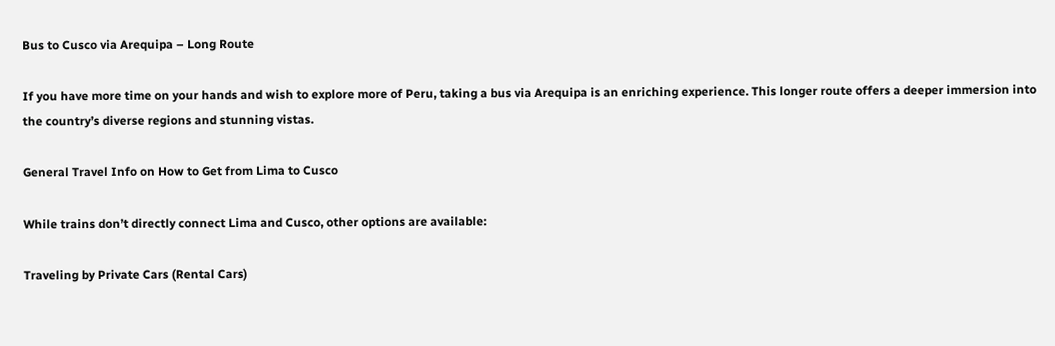Bus to Cusco via Arequipa – Long Route

If you have more time on your hands and wish to explore more of Peru, taking a bus via Arequipa is an enriching experience. This longer route offers a deeper immersion into the country’s diverse regions and stunning vistas.

General Travel Info on How to Get from Lima to Cusco

While trains don’t directly connect Lima and Cusco, other options are available:

Traveling by Private Cars (Rental Cars)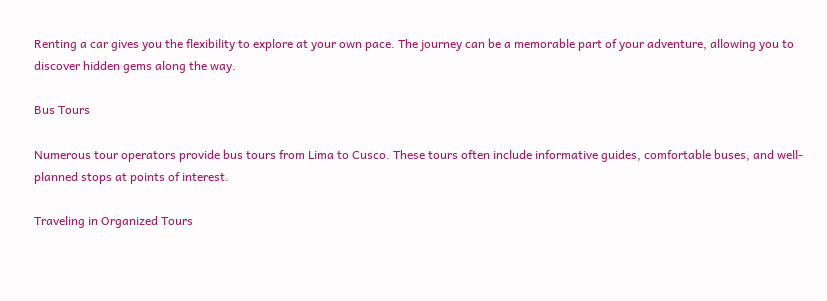Renting a car gives you the flexibility to explore at your own pace. The journey can be a memorable part of your adventure, allowing you to discover hidden gems along the way.

Bus Tours

Numerous tour operators provide bus tours from Lima to Cusco. These tours often include informative guides, comfortable buses, and well-planned stops at points of interest.

Traveling in Organized Tours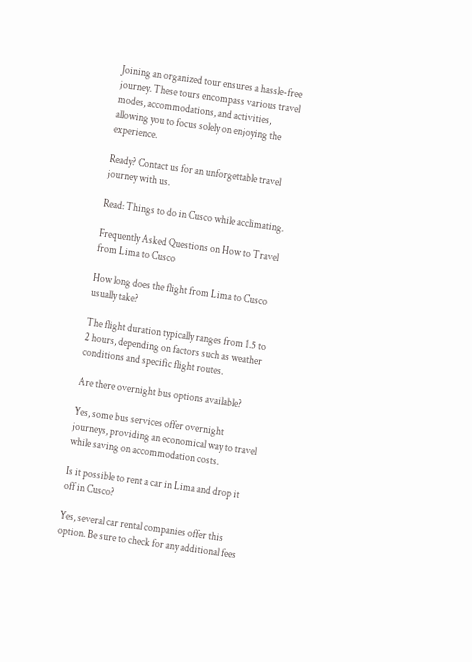Joining an organized tour ensures a hassle-free journey. These tours encompass various travel modes, accommodations, and activities, allowing you to focus solely on enjoying the experience.

Ready? Contact us for an unforgettable travel journey with us.

Read: Things to do in Cusco while acclimating.

Frequently Asked Questions on How to Travel from Lima to Cusco

How long does the flight from Lima to Cusco usually take?

The flight duration typically ranges from 1.5 to 2 hours, depending on factors such as weather conditions and specific flight routes.

Are there overnight bus options available?

Yes, some bus services offer overnight journeys, providing an economical way to travel while saving on accommodation costs.

Is it possible to rent a car in Lima and drop it off in Cusco?

Yes, several car rental companies offer this option. Be sure to check for any additional fees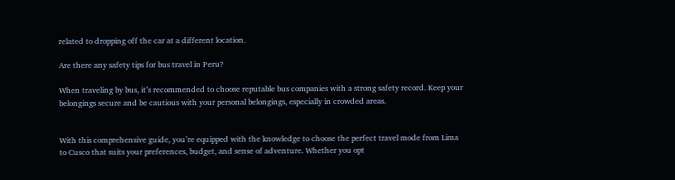related to dropping off the car at a different location.

Are there any safety tips for bus travel in Peru?

When traveling by bus, it’s recommended to choose reputable bus companies with a strong safety record. Keep your belongings secure and be cautious with your personal belongings, especially in crowded areas.


With this comprehensive guide, you’re equipped with the knowledge to choose the perfect travel mode from Lima to Cusco that suits your preferences, budget, and sense of adventure. Whether you opt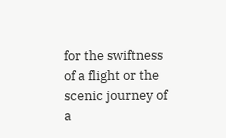for the swiftness of a flight or the scenic journey of a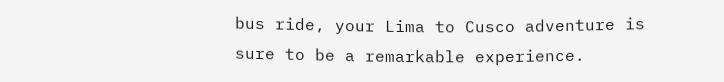bus ride, your Lima to Cusco adventure is sure to be a remarkable experience.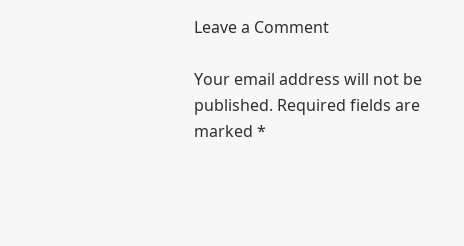Leave a Comment

Your email address will not be published. Required fields are marked *